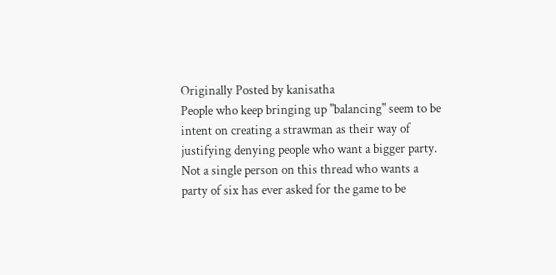Originally Posted by kanisatha
People who keep bringing up "balancing" seem to be intent on creating a strawman as their way of justifying denying people who want a bigger party. Not a single person on this thread who wants a party of six has ever asked for the game to be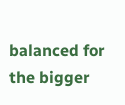balanced for the bigger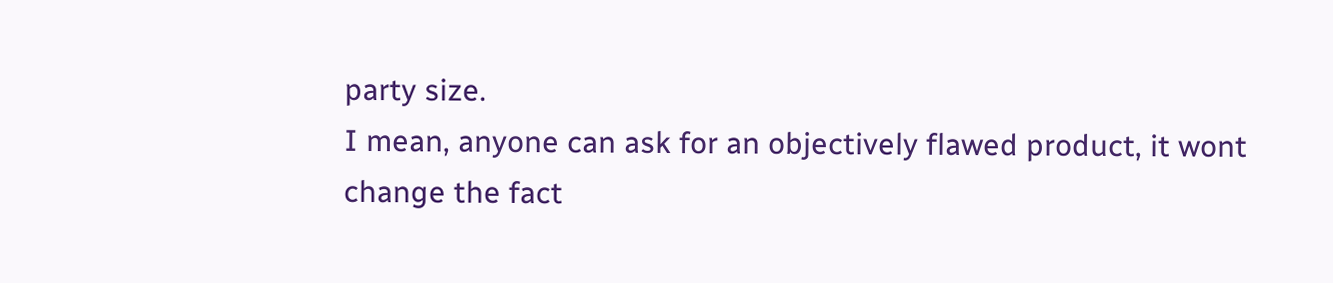party size.
I mean, anyone can ask for an objectively flawed product, it wont change the fact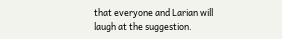that everyone and Larian will laugh at the suggestion.